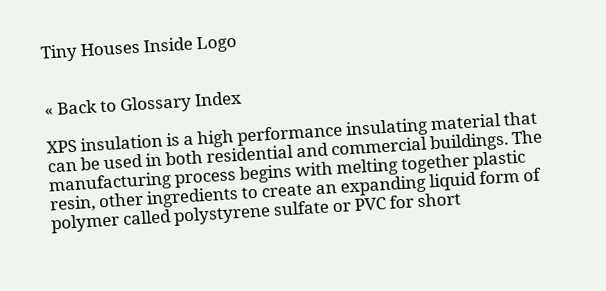Tiny Houses Inside Logo


« Back to Glossary Index

XPS insulation is a high performance insulating material that can be used in both residential and commercial buildings. The manufacturing process begins with melting together plastic resin, other ingredients to create an expanding liquid form of polymer called polystyrene sulfate or PVC for short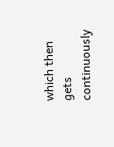which then gets continuously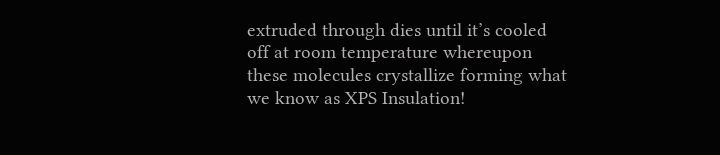extruded through dies until it’s cooled off at room temperature whereupon these molecules crystallize forming what we know as XPS Insulation!